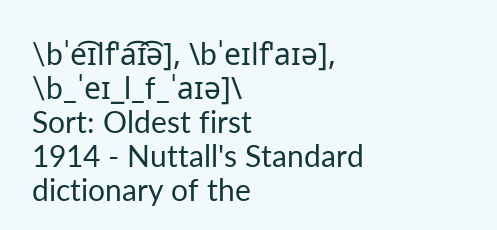\bˈe͡ɪlfˈa͡ɪ͡ə], \bˈeɪlfˈaɪə], \b_ˈeɪ_l_f_ˈaɪə]\
Sort: Oldest first
1914 - Nuttall's Standard dictionary of the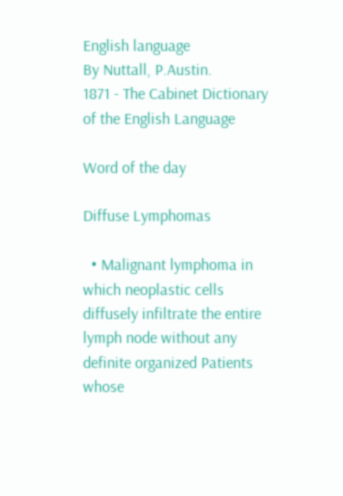English language
By Nuttall, P.Austin.
1871 - The Cabinet Dictionary of the English Language

Word of the day

Diffuse Lymphomas

  • Malignant lymphoma in which neoplastic cells diffusely infiltrate the entire lymph node without any definite organized Patients whose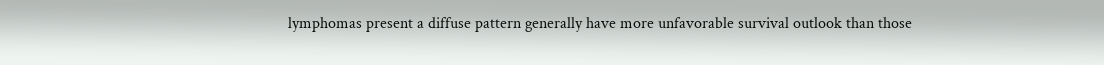lymphomas present a diffuse pattern generally have more unfavorable survival outlook than those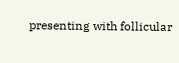presenting with follicular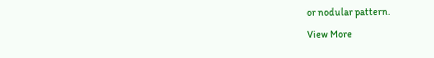or nodular pattern.
View More